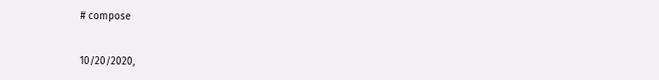# compose


10/20/2020,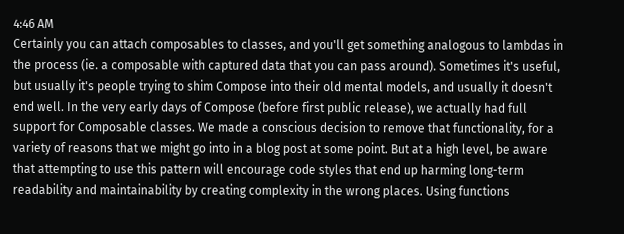4:46 AM
Certainly you can attach composables to classes, and you'll get something analogous to lambdas in the process (ie. a composable with captured data that you can pass around). Sometimes it's useful, but usually it's people trying to shim Compose into their old mental models, and usually it doesn't end well. In the very early days of Compose (before first public release), we actually had full support for Composable classes. We made a conscious decision to remove that functionality, for a variety of reasons that we might go into in a blog post at some point. But at a high level, be aware that attempting to use this pattern will encourage code styles that end up harming long-term readability and maintainability by creating complexity in the wrong places. Using functions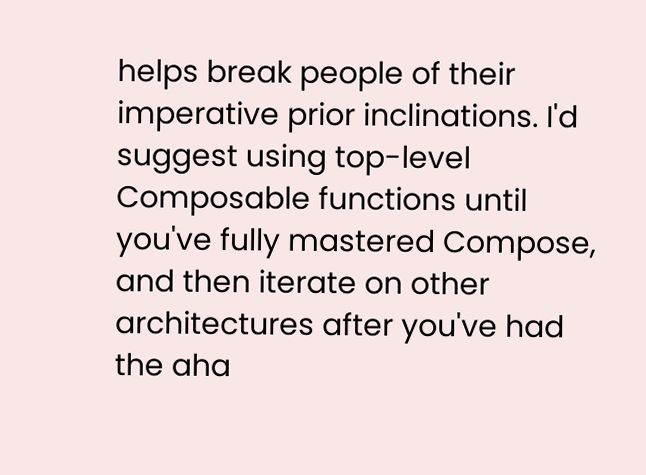helps break people of their imperative prior inclinations. I'd suggest using top-level Composable functions until you've fully mastered Compose, and then iterate on other architectures after you've had the aha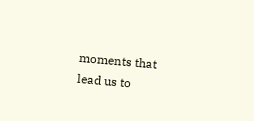moments that lead us to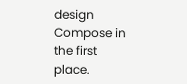design Compose in the first place.